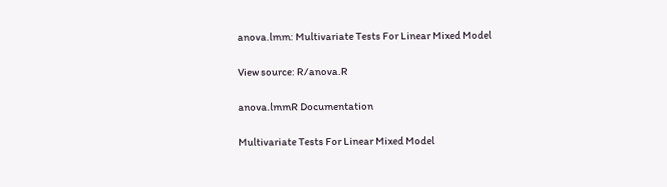anova.lmm: Multivariate Tests For Linear Mixed Model

View source: R/anova.R

anova.lmmR Documentation

Multivariate Tests For Linear Mixed Model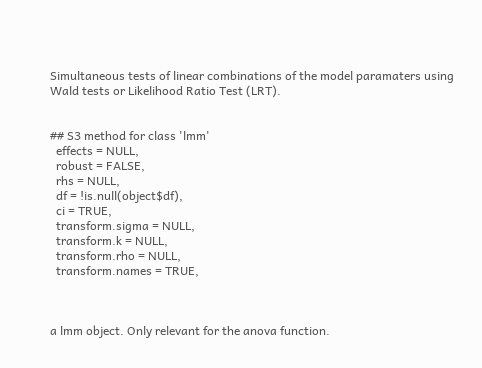Simultaneous tests of linear combinations of the model paramaters using Wald tests or Likelihood Ratio Test (LRT).


## S3 method for class 'lmm'
  effects = NULL,
  robust = FALSE,
  rhs = NULL,
  df = !is.null(object$df),
  ci = TRUE,
  transform.sigma = NULL,
  transform.k = NULL,
  transform.rho = NULL,
  transform.names = TRUE,



a lmm object. Only relevant for the anova function.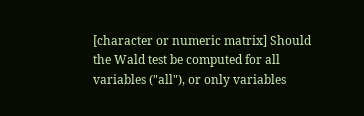[character or numeric matrix] Should the Wald test be computed for all variables ("all"), or only variables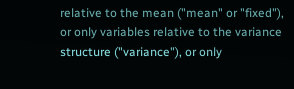relative to the mean ("mean" or "fixed"), or only variables relative to the variance structure ("variance"), or only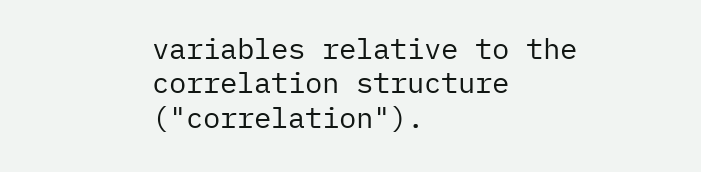variables relative to the correlation structure ("correlation").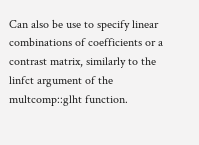Can also be use to specify linear combinations of coefficients or a contrast matrix, similarly to the linfct argument of the multcomp::glht function.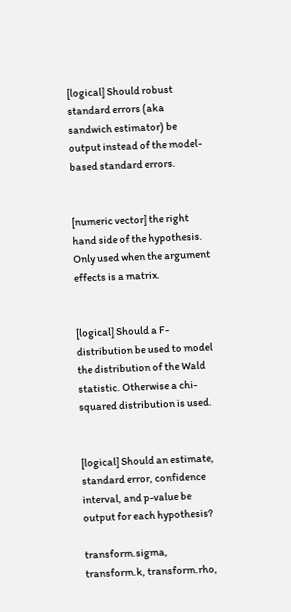[logical] Should robust standard errors (aka sandwich estimator) be output instead of the model-based standard errors.


[numeric vector] the right hand side of the hypothesis. Only used when the argument effects is a matrix.


[logical] Should a F-distribution be used to model the distribution of the Wald statistic. Otherwise a chi-squared distribution is used.


[logical] Should an estimate, standard error, confidence interval, and p-value be output for each hypothesis?

transform.sigma, transform.k, transform.rho,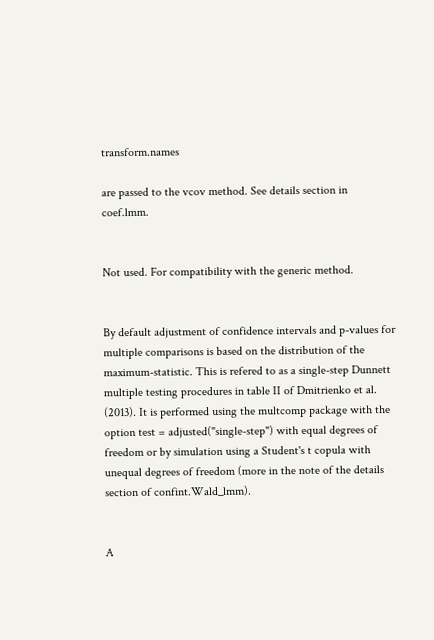transform.names

are passed to the vcov method. See details section in coef.lmm.


Not used. For compatibility with the generic method.


By default adjustment of confidence intervals and p-values for multiple comparisons is based on the distribution of the maximum-statistic. This is refered to as a single-step Dunnett multiple testing procedures in table II of Dmitrienko et al. (2013). It is performed using the multcomp package with the option test = adjusted("single-step") with equal degrees of freedom or by simulation using a Student's t copula with unequal degrees of freedom (more in the note of the details section of confint.Wald_lmm).


A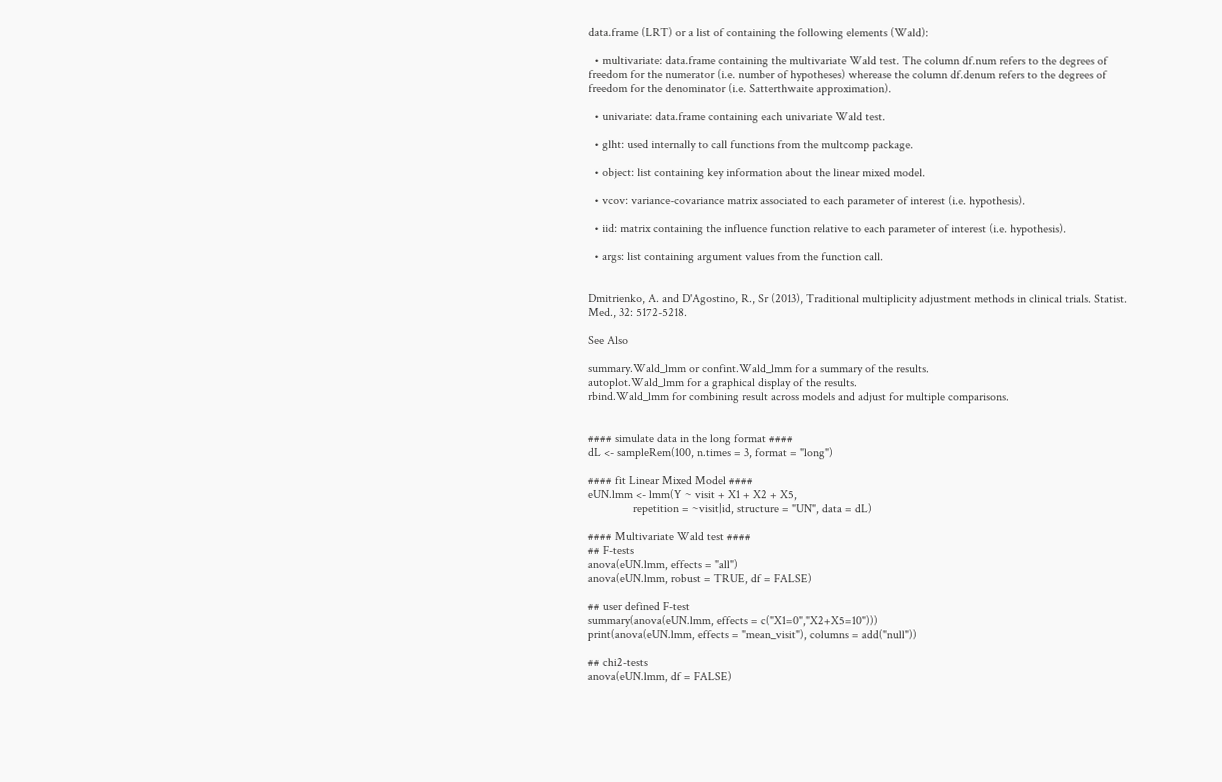data.frame (LRT) or a list of containing the following elements (Wald):

  • multivariate: data.frame containing the multivariate Wald test. The column df.num refers to the degrees of freedom for the numerator (i.e. number of hypotheses) wherease the column df.denum refers to the degrees of freedom for the denominator (i.e. Satterthwaite approximation).

  • univariate: data.frame containing each univariate Wald test.

  • glht: used internally to call functions from the multcomp package.

  • object: list containing key information about the linear mixed model.

  • vcov: variance-covariance matrix associated to each parameter of interest (i.e. hypothesis).

  • iid: matrix containing the influence function relative to each parameter of interest (i.e. hypothesis).

  • args: list containing argument values from the function call.


Dmitrienko, A. and D'Agostino, R., Sr (2013), Traditional multiplicity adjustment methods in clinical trials. Statist. Med., 32: 5172-5218.

See Also

summary.Wald_lmm or confint.Wald_lmm for a summary of the results.
autoplot.Wald_lmm for a graphical display of the results.
rbind.Wald_lmm for combining result across models and adjust for multiple comparisons.


#### simulate data in the long format ####
dL <- sampleRem(100, n.times = 3, format = "long")

#### fit Linear Mixed Model ####
eUN.lmm <- lmm(Y ~ visit + X1 + X2 + X5,
               repetition = ~visit|id, structure = "UN", data = dL)

#### Multivariate Wald test ####
## F-tests
anova(eUN.lmm, effects = "all")
anova(eUN.lmm, robust = TRUE, df = FALSE)

## user defined F-test
summary(anova(eUN.lmm, effects = c("X1=0","X2+X5=10")))
print(anova(eUN.lmm, effects = "mean_visit"), columns = add("null"))

## chi2-tests
anova(eUN.lmm, df = FALSE)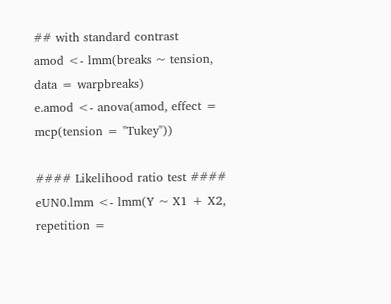## with standard contrast
amod <- lmm(breaks ~ tension, data = warpbreaks)
e.amod <- anova(amod, effect = mcp(tension = "Tukey"))

#### Likelihood ratio test ####
eUN0.lmm <- lmm(Y ~ X1 + X2, repetition =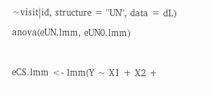~visit|id, structure = "UN", data = dL)
anova(eUN.lmm, eUN0.lmm)

eCS.lmm <- lmm(Y ~ X1 + X2 +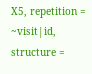X5, repetition = ~visit|id, structure =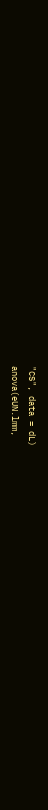"CS", data = dL)
anova(eUN.lmm,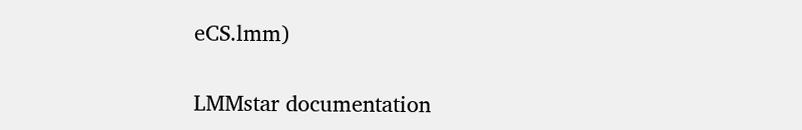eCS.lmm)

LMMstar documentation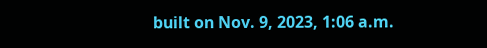built on Nov. 9, 2023, 1:06 a.m.